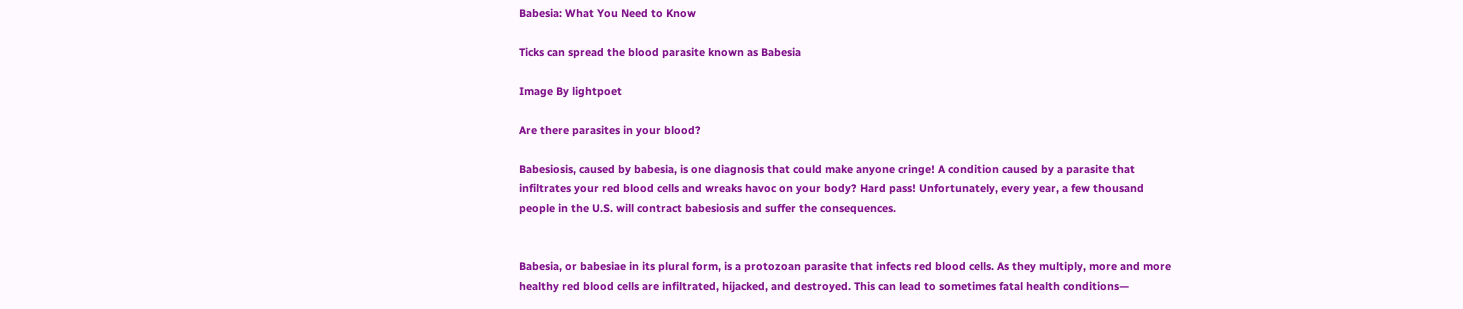Babesia: What You Need to Know

Ticks can spread the blood parasite known as Babesia

Image By lightpoet

Are there parasites in your blood?

Babesiosis, caused by babesia, is one diagnosis that could make anyone cringe! A condition caused by a parasite that infiltrates your red blood cells and wreaks havoc on your body? Hard pass! Unfortunately, every year, a few thousand people in the U.S. will contract babesiosis and suffer the consequences.


Babesia, or babesiae in its plural form, is a protozoan parasite that infects red blood cells. As they multiply, more and more healthy red blood cells are infiltrated, hijacked, and destroyed. This can lead to sometimes fatal health conditions—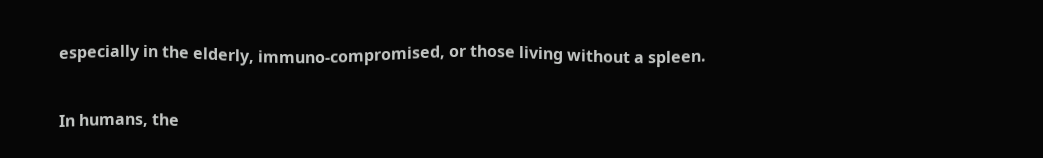especially in the elderly, immuno-compromised, or those living without a spleen.


In humans, the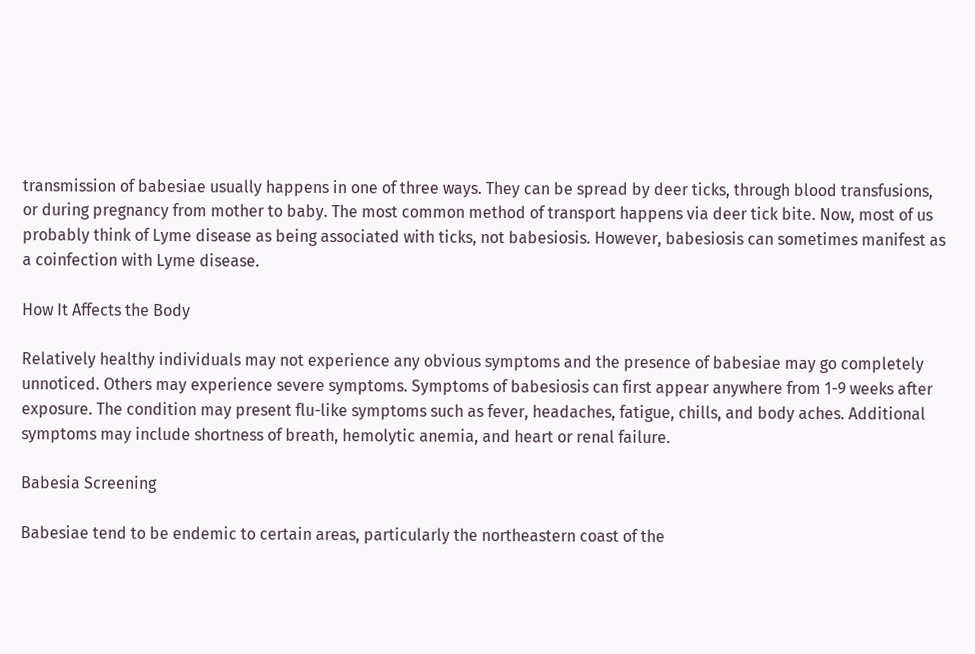transmission of babesiae usually happens in one of three ways. They can be spread by deer ticks, through blood transfusions, or during pregnancy from mother to baby. The most common method of transport happens via deer tick bite. Now, most of us probably think of Lyme disease as being associated with ticks, not babesiosis. However, babesiosis can sometimes manifest as a coinfection with Lyme disease.

How It Affects the Body

Relatively healthy individuals may not experience any obvious symptoms and the presence of babesiae may go completely unnoticed. Others may experience severe symptoms. Symptoms of babesiosis can first appear anywhere from 1-9 weeks after exposure. The condition may present flu-like symptoms such as fever, headaches, fatigue, chills, and body aches. Additional symptoms may include shortness of breath, hemolytic anemia, and heart or renal failure.

Babesia Screening

Babesiae tend to be endemic to certain areas, particularly the northeastern coast of the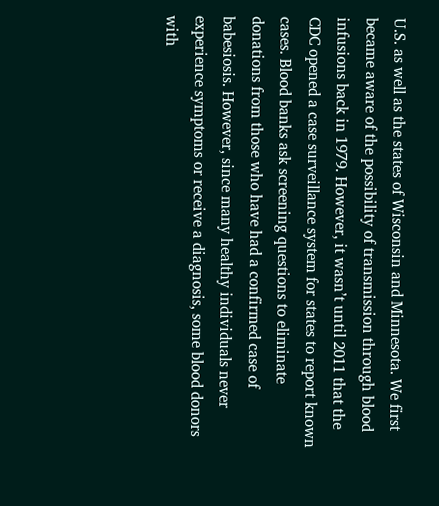U.S. as well as the states of Wisconsin and Minnesota. We first became aware of the possibility of transmission through blood infusions back in 1979. However, it wasn’t until 2011 that the CDC opened a case surveillance system for states to report known cases. Blood banks ask screening questions to eliminate donations from those who have had a confirmed case of babesiosis. However, since many healthy individuals never experience symptoms or receive a diagnosis, some blood donors with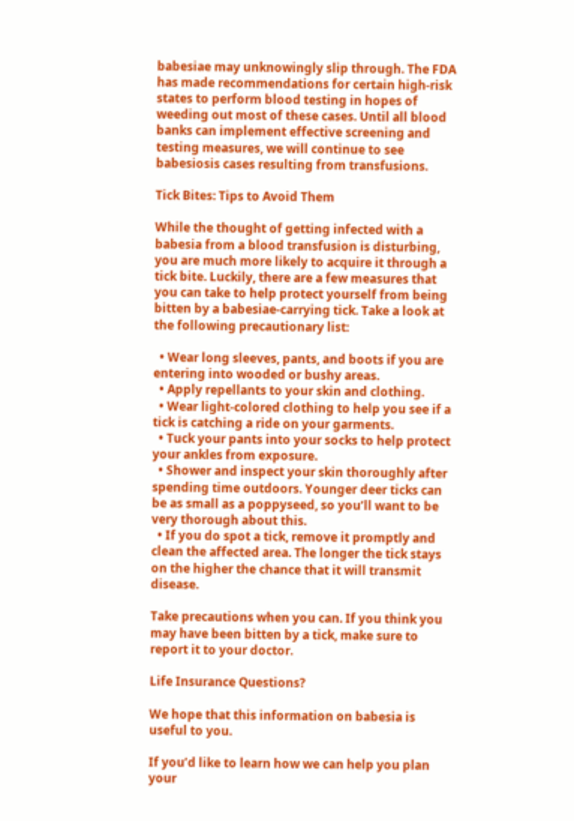babesiae may unknowingly slip through. The FDA has made recommendations for certain high-risk states to perform blood testing in hopes of weeding out most of these cases. Until all blood banks can implement effective screening and testing measures, we will continue to see babesiosis cases resulting from transfusions.

Tick Bites: Tips to Avoid Them

While the thought of getting infected with a babesia from a blood transfusion is disturbing, you are much more likely to acquire it through a tick bite. Luckily, there are a few measures that you can take to help protect yourself from being bitten by a babesiae-carrying tick. Take a look at the following precautionary list:

  • Wear long sleeves, pants, and boots if you are entering into wooded or bushy areas.
  • Apply repellants to your skin and clothing.
  • Wear light-colored clothing to help you see if a tick is catching a ride on your garments.
  • Tuck your pants into your socks to help protect your ankles from exposure.
  • Shower and inspect your skin thoroughly after spending time outdoors. Younger deer ticks can be as small as a poppyseed, so you’ll want to be very thorough about this.
  • If you do spot a tick, remove it promptly and clean the affected area. The longer the tick stays on the higher the chance that it will transmit disease.

Take precautions when you can. If you think you may have been bitten by a tick, make sure to report it to your doctor.

Life Insurance Questions?

We hope that this information on babesia is useful to you.

If you’d like to learn how we can help you plan your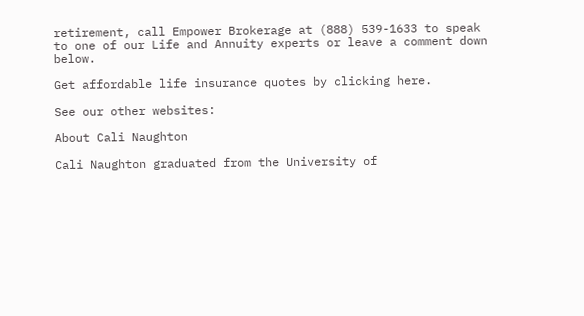retirement, call Empower Brokerage at (888) 539-1633 to speak to one of our Life and Annuity experts or leave a comment down below.

Get affordable life insurance quotes by clicking here.

See our other websites:

About Cali Naughton

Cali Naughton graduated from the University of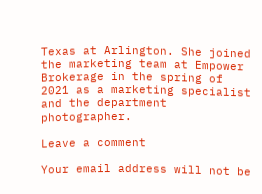Texas at Arlington. She joined the marketing team at Empower Brokerage in the spring of 2021 as a marketing specialist and the department photographer.

Leave a comment

Your email address will not be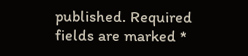published. Required fields are marked *